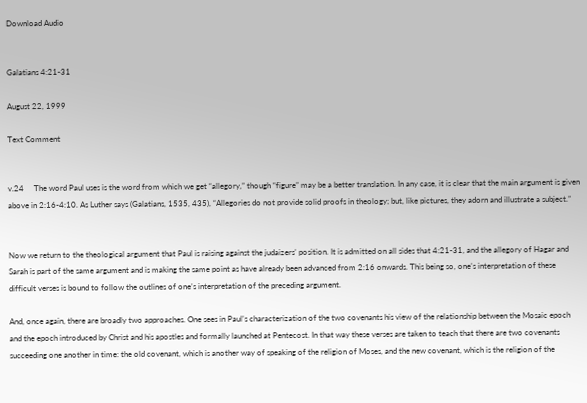Download Audio


Galatians 4:21-31

August 22, 1999

Text Comment


v.24     The word Paul uses is the word from which we get “allegory,” though “figure” may be a better translation. In any case, it is clear that the main argument is given above in 2:16-4:10. As Luther says (Galatians, 1535, 435), “Allegories do not provide solid proofs in theology; but, like pictures, they adorn and illustrate a subject.”


Now we return to the theological argument that Paul is raising against the judaizers’ position. It is admitted on all sides that 4:21-31, and the allegory of Hagar and Sarah is part of the same argument and is making the same point as have already been advanced from 2:16 onwards. This being so, one’s interpretation of these difficult verses is bound to follow the outlines of one’s interpretation of the preceding argument.

And, once again, there are broadly two approaches. One sees in Paul’s characterization of the two covenants his view of the relationship between the Mosaic epoch and the epoch introduced by Christ and his apostles and formally launched at Pentecost. In that way these verses are taken to teach that there are two covenants succeeding one another in time: the old covenant, which is another way of speaking of the religion of Moses, and the new covenant, which is the religion of the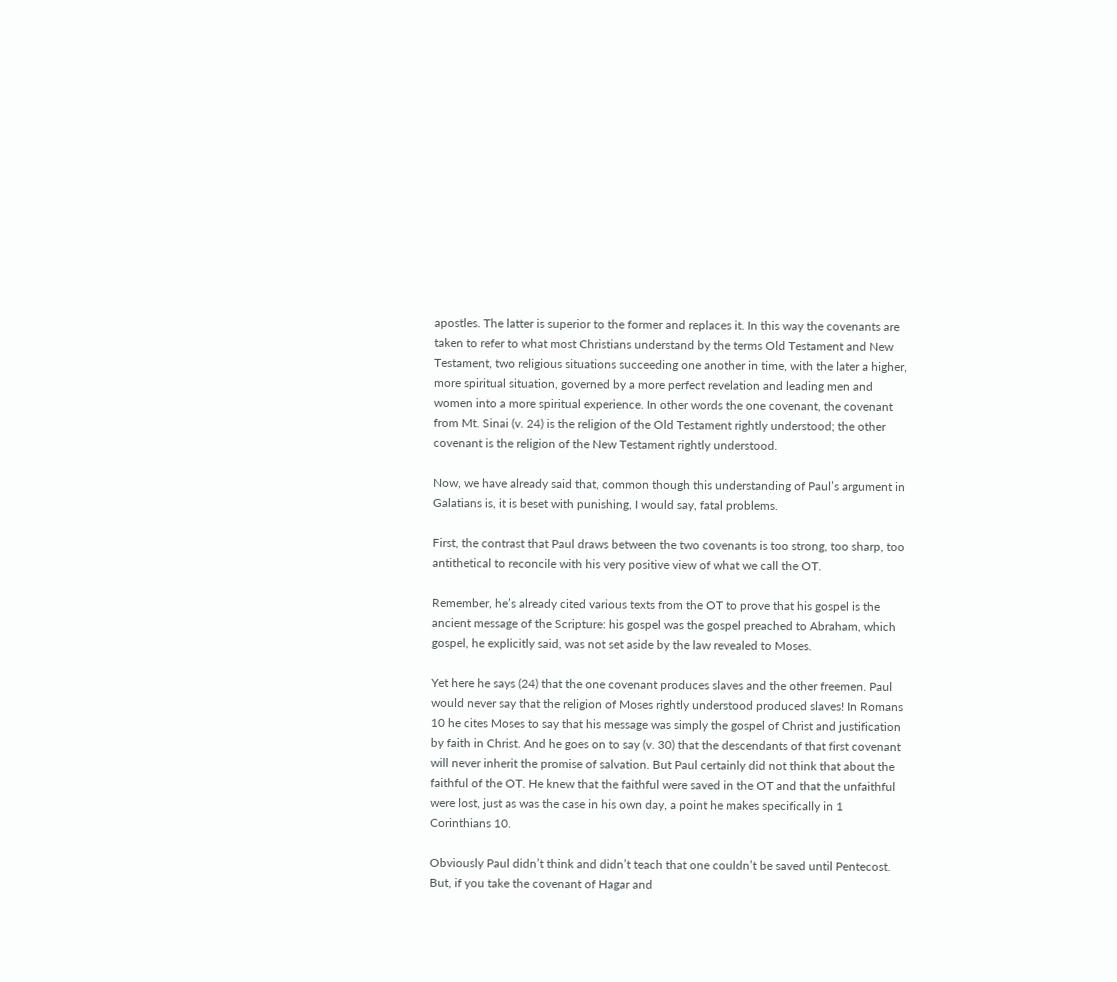apostles. The latter is superior to the former and replaces it. In this way the covenants are taken to refer to what most Christians understand by the terms Old Testament and New Testament, two religious situations succeeding one another in time, with the later a higher, more spiritual situation, governed by a more perfect revelation and leading men and women into a more spiritual experience. In other words the one covenant, the covenant from Mt. Sinai (v. 24) is the religion of the Old Testament rightly understood; the other covenant is the religion of the New Testament rightly understood.

Now, we have already said that, common though this understanding of Paul’s argument in Galatians is, it is beset with punishing, I would say, fatal problems.

First, the contrast that Paul draws between the two covenants is too strong, too sharp, too antithetical to reconcile with his very positive view of what we call the OT.

Remember, he’s already cited various texts from the OT to prove that his gospel is the ancient message of the Scripture: his gospel was the gospel preached to Abraham, which gospel, he explicitly said, was not set aside by the law revealed to Moses.

Yet here he says (24) that the one covenant produces slaves and the other freemen. Paul would never say that the religion of Moses rightly understood produced slaves! In Romans 10 he cites Moses to say that his message was simply the gospel of Christ and justification by faith in Christ. And he goes on to say (v. 30) that the descendants of that first covenant will never inherit the promise of salvation. But Paul certainly did not think that about the faithful of the OT. He knew that the faithful were saved in the OT and that the unfaithful were lost, just as was the case in his own day, a point he makes specifically in 1 Corinthians 10.

Obviously Paul didn’t think and didn’t teach that one couldn’t be saved until Pentecost. But, if you take the covenant of Hagar and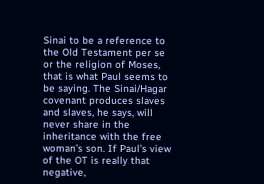Sinai to be a reference to the Old Testament per se or the religion of Moses, that is what Paul seems to be saying. The Sinai/Hagar covenant produces slaves and slaves, he says, will never share in the inheritance with the free woman’s son. If Paul’s view of the OT is really that negative,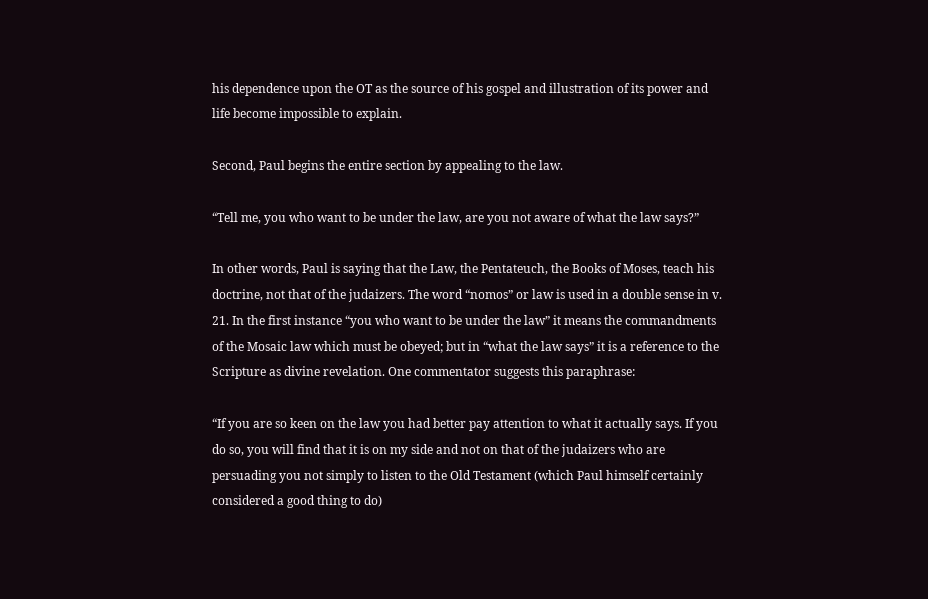his dependence upon the OT as the source of his gospel and illustration of its power and life become impossible to explain.

Second, Paul begins the entire section by appealing to the law.

“Tell me, you who want to be under the law, are you not aware of what the law says?”

In other words, Paul is saying that the Law, the Pentateuch, the Books of Moses, teach his doctrine, not that of the judaizers. The word “nomos” or law is used in a double sense in v. 21. In the first instance “you who want to be under the law” it means the commandments of the Mosaic law which must be obeyed; but in “what the law says” it is a reference to the Scripture as divine revelation. One commentator suggests this paraphrase:

“If you are so keen on the law you had better pay attention to what it actually says. If you do so, you will find that it is on my side and not on that of the judaizers who are persuading you not simply to listen to the Old Testament (which Paul himself certainly considered a good thing to do)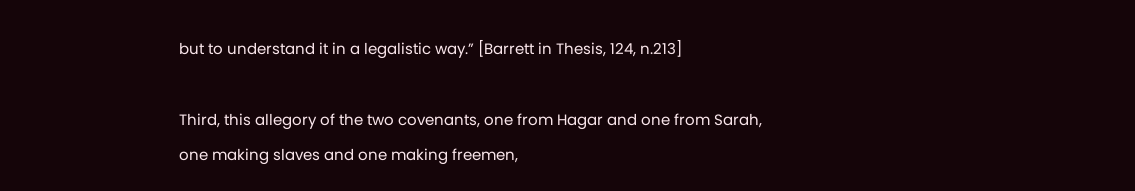but to understand it in a legalistic way.” [Barrett in Thesis, 124, n.213]

Third, this allegory of the two covenants, one from Hagar and one from Sarah, one making slaves and one making freemen,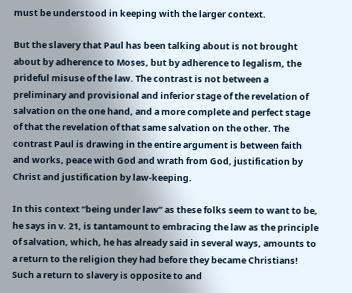must be understood in keeping with the larger context.

But the slavery that Paul has been talking about is not brought about by adherence to Moses, but by adherence to legalism, the prideful misuse of the law. The contrast is not between a preliminary and provisional and inferior stage of the revelation of salvation on the one hand, and a more complete and perfect stage of that the revelation of that same salvation on the other. The contrast Paul is drawing in the entire argument is between faith and works, peace with God and wrath from God, justification by Christ and justification by law-keeping.

In this context “being under law” as these folks seem to want to be, he says in v. 21, is tantamount to embracing the law as the principle of salvation, which, he has already said in several ways, amounts to a return to the religion they had before they became Christians! Such a return to slavery is opposite to and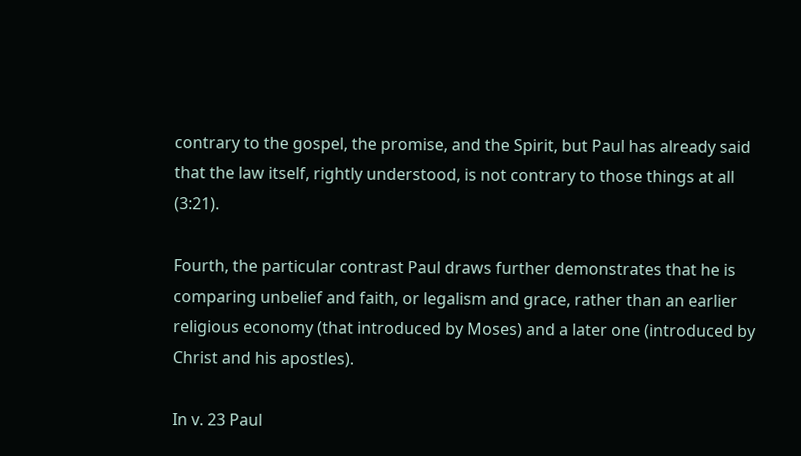contrary to the gospel, the promise, and the Spirit, but Paul has already said that the law itself, rightly understood, is not contrary to those things at all (3:21).

Fourth, the particular contrast Paul draws further demonstrates that he is comparing unbelief and faith, or legalism and grace, rather than an earlier religious economy (that introduced by Moses) and a later one (introduced by Christ and his apostles).

In v. 23 Paul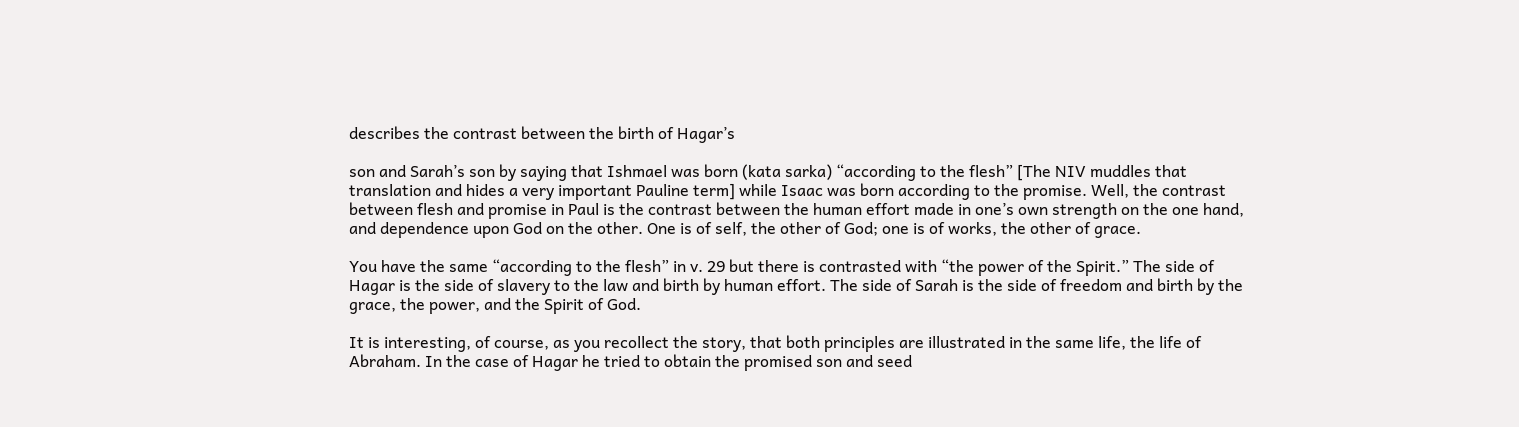describes the contrast between the birth of Hagar’s

son and Sarah’s son by saying that Ishmael was born (kata sarka) “according to the flesh” [The NIV muddles that translation and hides a very important Pauline term] while Isaac was born according to the promise. Well, the contrast between flesh and promise in Paul is the contrast between the human effort made in one’s own strength on the one hand, and dependence upon God on the other. One is of self, the other of God; one is of works, the other of grace.

You have the same “according to the flesh” in v. 29 but there is contrasted with “the power of the Spirit.” The side of Hagar is the side of slavery to the law and birth by human effort. The side of Sarah is the side of freedom and birth by the grace, the power, and the Spirit of God.

It is interesting, of course, as you recollect the story, that both principles are illustrated in the same life, the life of Abraham. In the case of Hagar he tried to obtain the promised son and seed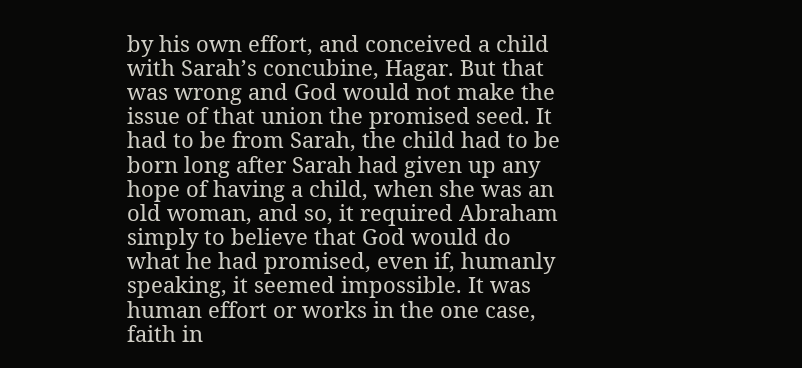by his own effort, and conceived a child with Sarah’s concubine, Hagar. But that was wrong and God would not make the issue of that union the promised seed. It had to be from Sarah, the child had to be born long after Sarah had given up any hope of having a child, when she was an old woman, and so, it required Abraham simply to believe that God would do what he had promised, even if, humanly speaking, it seemed impossible. It was human effort or works in the one case, faith in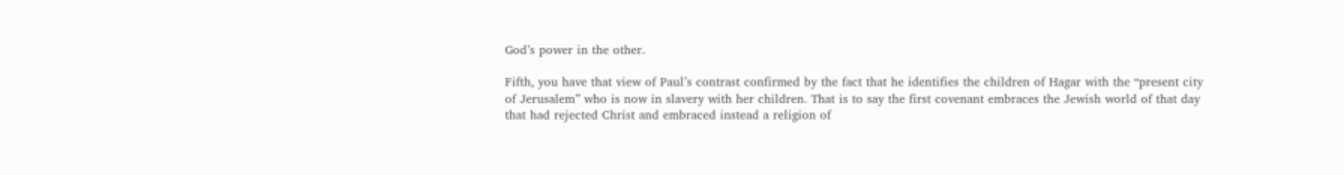God’s power in the other.

Fifth, you have that view of Paul’s contrast confirmed by the fact that he identifies the children of Hagar with the “present city of Jerusalem” who is now in slavery with her children. That is to say the first covenant embraces the Jewish world of that day that had rejected Christ and embraced instead a religion of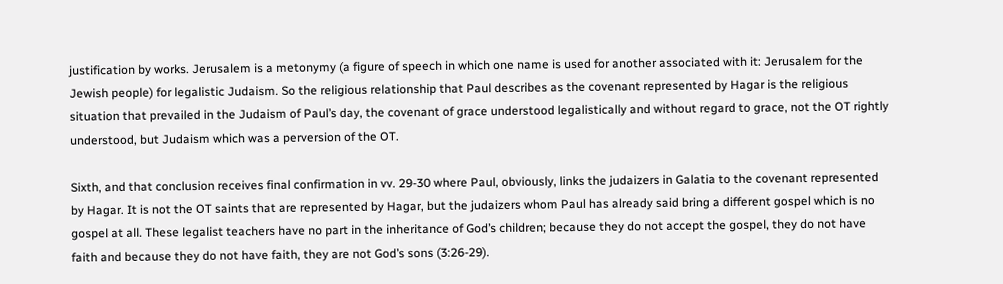justification by works. Jerusalem is a metonymy (a figure of speech in which one name is used for another associated with it: Jerusalem for the Jewish people) for legalistic Judaism. So the religious relationship that Paul describes as the covenant represented by Hagar is the religious situation that prevailed in the Judaism of Paul’s day, the covenant of grace understood legalistically and without regard to grace, not the OT rightly understood, but Judaism which was a perversion of the OT.

Sixth, and that conclusion receives final confirmation in vv. 29-30 where Paul, obviously, links the judaizers in Galatia to the covenant represented by Hagar. It is not the OT saints that are represented by Hagar, but the judaizers whom Paul has already said bring a different gospel which is no gospel at all. These legalist teachers have no part in the inheritance of God’s children; because they do not accept the gospel, they do not have faith and because they do not have faith, they are not God’s sons (3:26-29).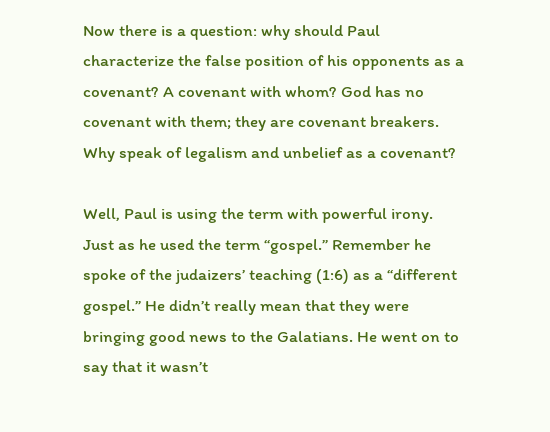Now there is a question: why should Paul characterize the false position of his opponents as a covenant? A covenant with whom? God has no covenant with them; they are covenant breakers. Why speak of legalism and unbelief as a covenant?

Well, Paul is using the term with powerful irony. Just as he used the term “gospel.” Remember he spoke of the judaizers’ teaching (1:6) as a “different gospel.” He didn’t really mean that they were bringing good news to the Galatians. He went on to say that it wasn’t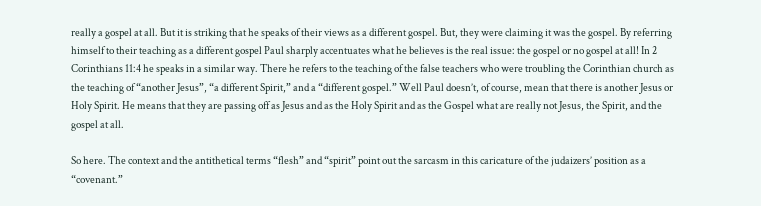really a gospel at all. But it is striking that he speaks of their views as a different gospel. But, they were claiming it was the gospel. By referring himself to their teaching as a different gospel Paul sharply accentuates what he believes is the real issue: the gospel or no gospel at all! In 2 Corinthians 11:4 he speaks in a similar way. There he refers to the teaching of the false teachers who were troubling the Corinthian church as the teaching of “another Jesus”, “a different Spirit,” and a “different gospel.” Well Paul doesn’t, of course, mean that there is another Jesus or Holy Spirit. He means that they are passing off as Jesus and as the Holy Spirit and as the Gospel what are really not Jesus, the Spirit, and the gospel at all.

So here. The context and the antithetical terms “flesh” and “spirit” point out the sarcasm in this caricature of the judaizers’ position as a “covenant.”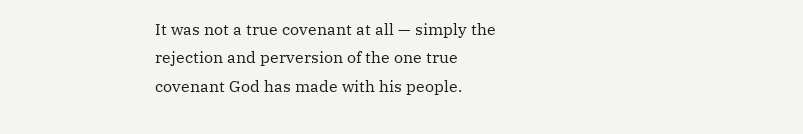It was not a true covenant at all — simply the rejection and perversion of the one true covenant God has made with his people.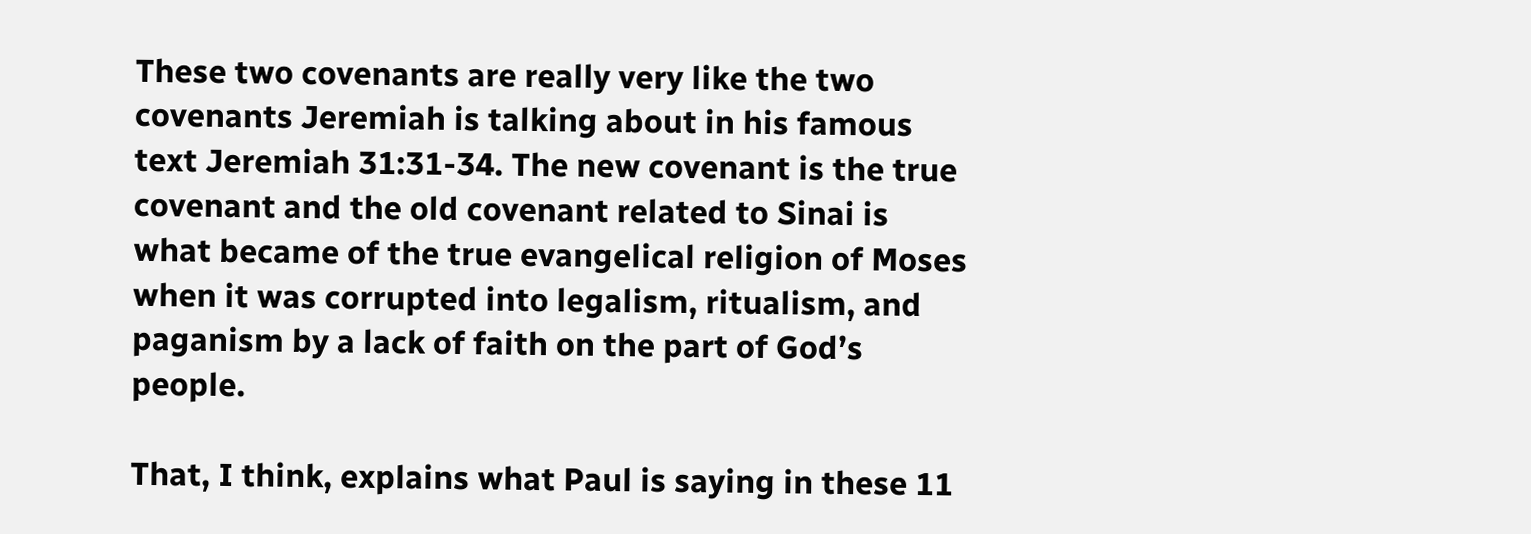These two covenants are really very like the two covenants Jeremiah is talking about in his famous text Jeremiah 31:31-34. The new covenant is the true covenant and the old covenant related to Sinai is what became of the true evangelical religion of Moses when it was corrupted into legalism, ritualism, and paganism by a lack of faith on the part of God’s people.

That, I think, explains what Paul is saying in these 11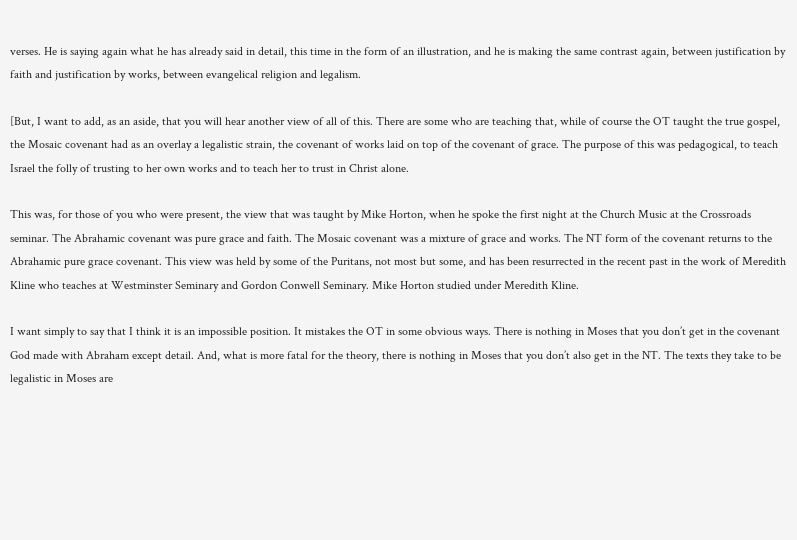verses. He is saying again what he has already said in detail, this time in the form of an illustration, and he is making the same contrast again, between justification by faith and justification by works, between evangelical religion and legalism.

[But, I want to add, as an aside, that you will hear another view of all of this. There are some who are teaching that, while of course the OT taught the true gospel, the Mosaic covenant had as an overlay a legalistic strain, the covenant of works laid on top of the covenant of grace. The purpose of this was pedagogical, to teach Israel the folly of trusting to her own works and to teach her to trust in Christ alone.

This was, for those of you who were present, the view that was taught by Mike Horton, when he spoke the first night at the Church Music at the Crossroads seminar. The Abrahamic covenant was pure grace and faith. The Mosaic covenant was a mixture of grace and works. The NT form of the covenant returns to the Abrahamic pure grace covenant. This view was held by some of the Puritans, not most but some, and has been resurrected in the recent past in the work of Meredith Kline who teaches at Westminster Seminary and Gordon Conwell Seminary. Mike Horton studied under Meredith Kline.

I want simply to say that I think it is an impossible position. It mistakes the OT in some obvious ways. There is nothing in Moses that you don’t get in the covenant God made with Abraham except detail. And, what is more fatal for the theory, there is nothing in Moses that you don’t also get in the NT. The texts they take to be legalistic in Moses are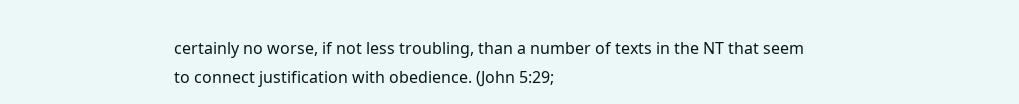certainly no worse, if not less troubling, than a number of texts in the NT that seem to connect justification with obedience. (John 5:29;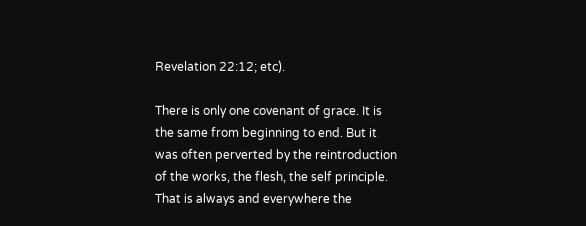Revelation 22:12; etc).

There is only one covenant of grace. It is the same from beginning to end. But it was often perverted by the reintroduction of the works, the flesh, the self principle. That is always and everywhere the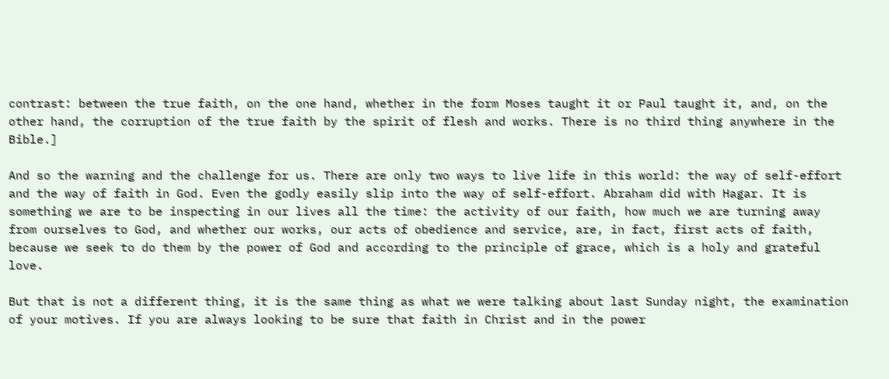contrast: between the true faith, on the one hand, whether in the form Moses taught it or Paul taught it, and, on the other hand, the corruption of the true faith by the spirit of flesh and works. There is no third thing anywhere in the Bible.]

And so the warning and the challenge for us. There are only two ways to live life in this world: the way of self-effort and the way of faith in God. Even the godly easily slip into the way of self-effort. Abraham did with Hagar. It is something we are to be inspecting in our lives all the time: the activity of our faith, how much we are turning away from ourselves to God, and whether our works, our acts of obedience and service, are, in fact, first acts of faith, because we seek to do them by the power of God and according to the principle of grace, which is a holy and grateful love.

But that is not a different thing, it is the same thing as what we were talking about last Sunday night, the examination of your motives. If you are always looking to be sure that faith in Christ and in the power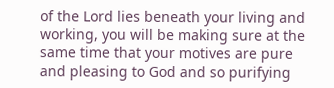of the Lord lies beneath your living and working, you will be making sure at the same time that your motives are pure and pleasing to God and so purifying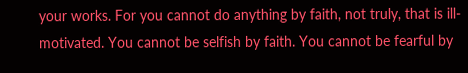your works. For you cannot do anything by faith, not truly, that is ill-motivated. You cannot be selfish by faith. You cannot be fearful by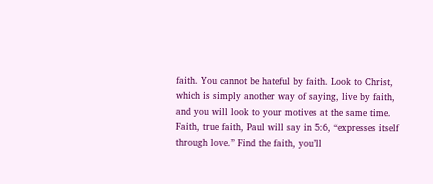faith. You cannot be hateful by faith. Look to Christ, which is simply another way of saying, live by faith, and you will look to your motives at the same time. Faith, true faith, Paul will say in 5:6, “expresses itself through love.” Find the faith, you’ll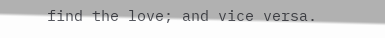find the love; and vice versa.